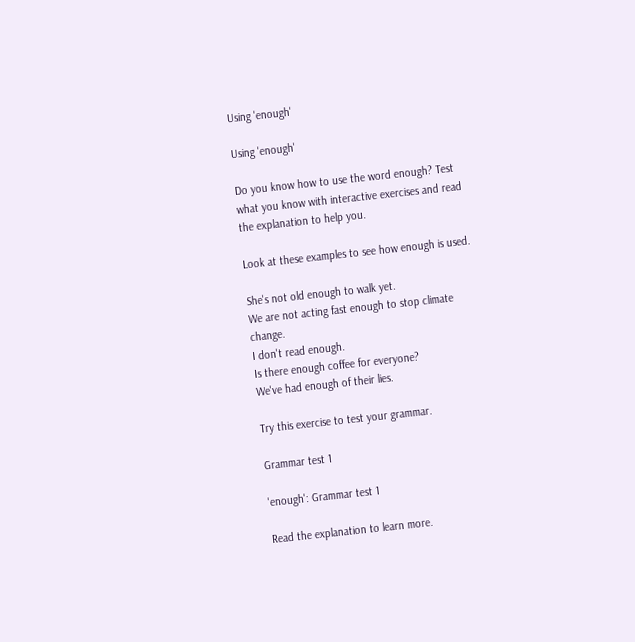Using 'enough'

Using 'enough'

Do you know how to use the word enough? Test what you know with interactive exercises and read the explanation to help you.

Look at these examples to see how enough is used.

She's not old enough to walk yet.
We are not acting fast enough to stop climate change.
I don't read enough.
Is there enough coffee for everyone?
We've had enough of their lies.

Try this exercise to test your grammar.

Grammar test 1

'enough': Grammar test 1

Read the explanation to learn more.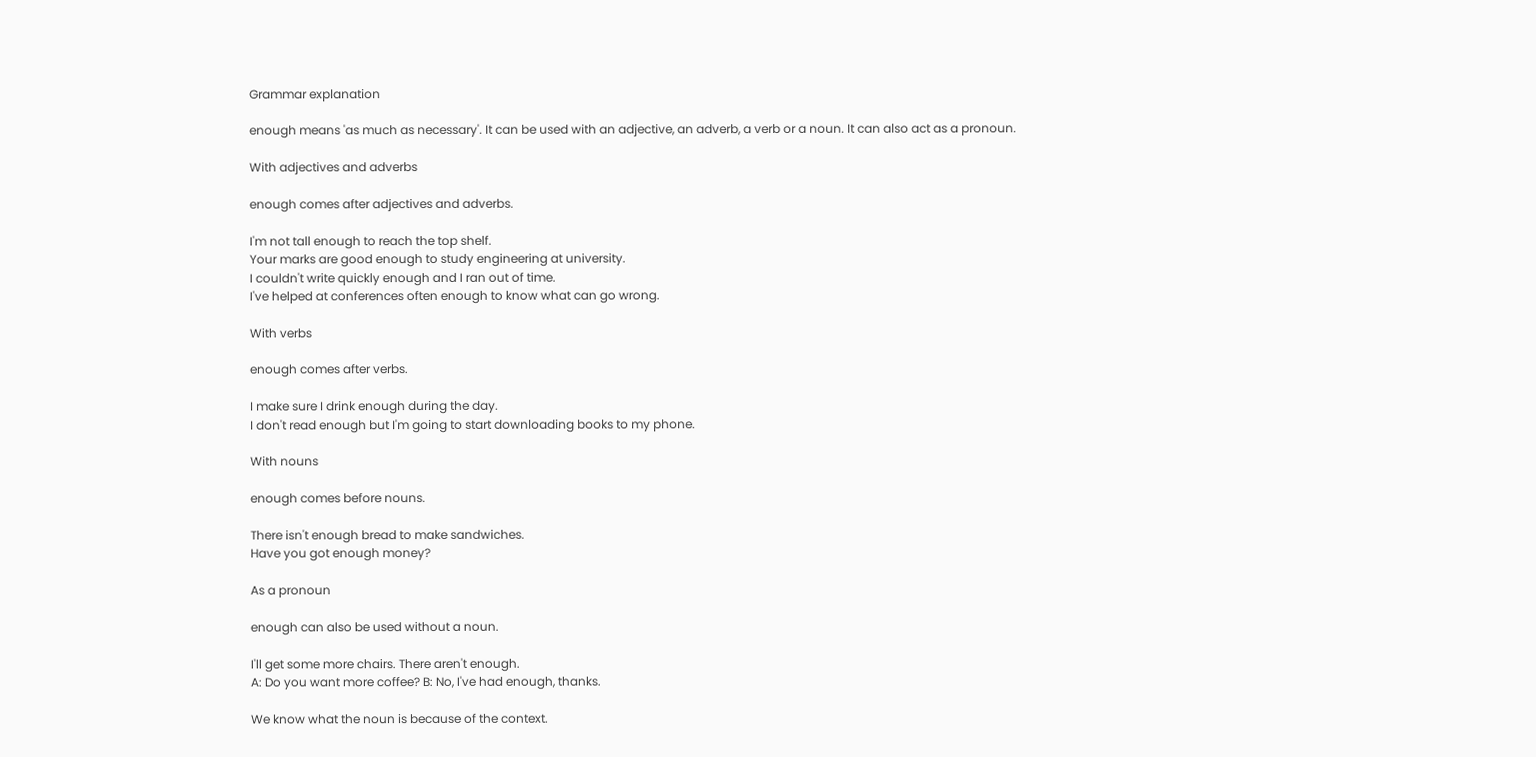Grammar explanation

enough means 'as much as necessary'. It can be used with an adjective, an adverb, a verb or a noun. It can also act as a pronoun.

With adjectives and adverbs

enough comes after adjectives and adverbs.

I'm not tall enough to reach the top shelf.
Your marks are good enough to study engineering at university.
I couldn't write quickly enough and I ran out of time.
I've helped at conferences often enough to know what can go wrong.

With verbs

enough comes after verbs.

I make sure I drink enough during the day.
I don't read enough but I'm going to start downloading books to my phone.

With nouns

enough comes before nouns.

There isn't enough bread to make sandwiches.
Have you got enough money?

As a pronoun

enough can also be used without a noun.

I'll get some more chairs. There aren't enough.
A: Do you want more coffee? B: No, I've had enough, thanks.

We know what the noun is because of the context.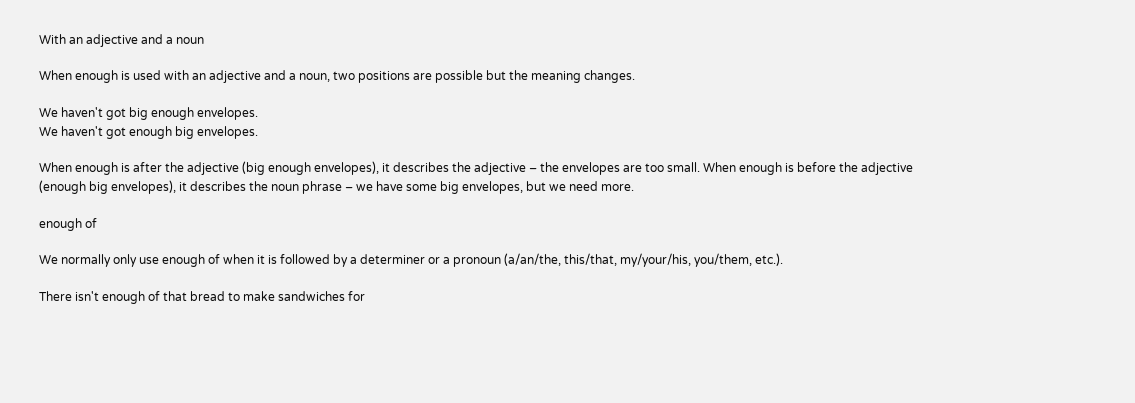With an adjective and a noun

When enough is used with an adjective and a noun, two positions are possible but the meaning changes.

We haven't got big enough envelopes.
We haven't got enough big envelopes.

When enough is after the adjective (big enough envelopes), it describes the adjective – the envelopes are too small. When enough is before the adjective (enough big envelopes), it describes the noun phrase – we have some big envelopes, but we need more.

enough of

We normally only use enough of when it is followed by a determiner or a pronoun (a/an/the, this/that, my/your/his, you/them, etc.).

There isn't enough of that bread to make sandwiches for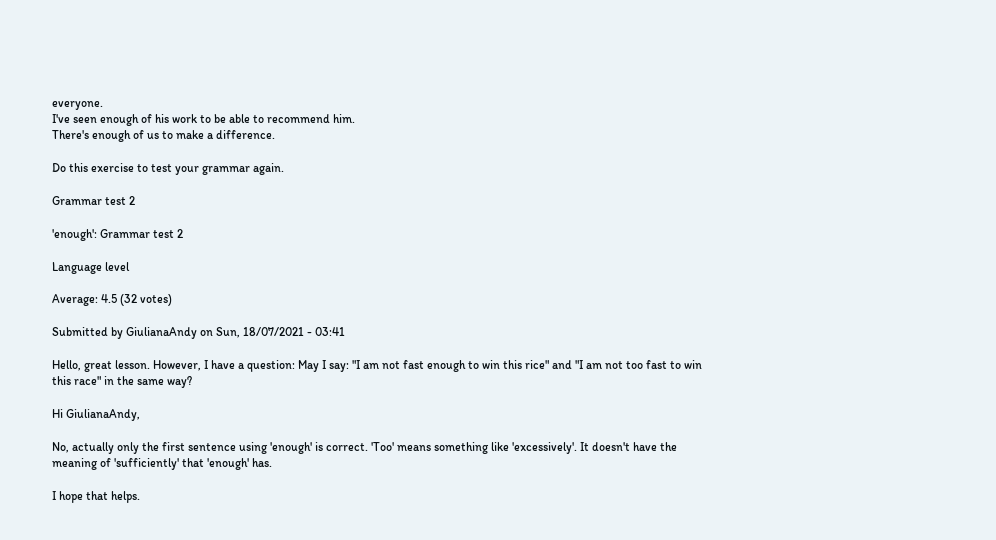everyone.
I've seen enough of his work to be able to recommend him.
There's enough of us to make a difference.

Do this exercise to test your grammar again.

Grammar test 2

'enough': Grammar test 2

Language level

Average: 4.5 (32 votes)

Submitted by GiulianaAndy on Sun, 18/07/2021 - 03:41

Hello, great lesson. However, I have a question: May I say: "I am not fast enough to win this rice" and "I am not too fast to win this race" in the same way?

Hi GiulianaAndy,

No, actually only the first sentence using 'enough' is correct. 'Too' means something like 'excessively'. It doesn't have the meaning of 'sufficiently' that 'enough' has.

I hope that helps.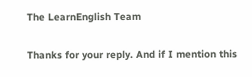The LearnEnglish Team

Thanks for your reply. And if I mention this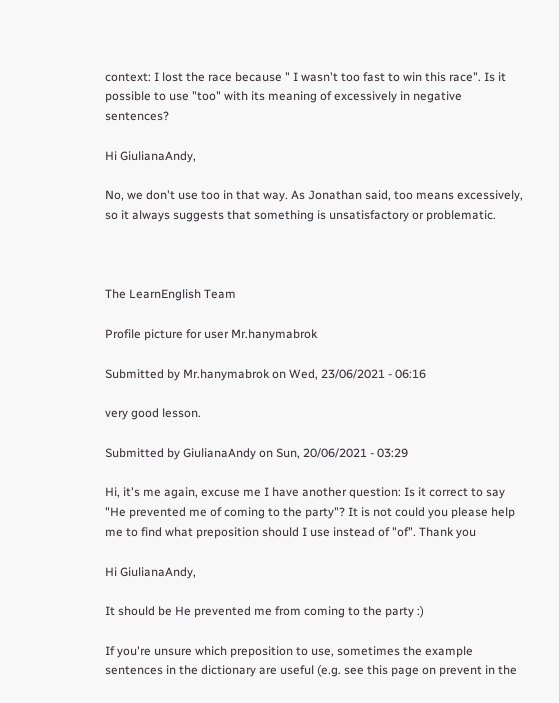context: I lost the race because " I wasn't too fast to win this race". Is it possible to use "too" with its meaning of excessively in negative sentences?

Hi GiulianaAndy,

No, we don't use too in that way. As Jonathan said, too means excessively, so it always suggests that something is unsatisfactory or problematic.



The LearnEnglish Team

Profile picture for user Mr.hanymabrok

Submitted by Mr.hanymabrok on Wed, 23/06/2021 - 06:16

very good lesson.

Submitted by GiulianaAndy on Sun, 20/06/2021 - 03:29

Hi, it's me again, excuse me I have another question: Is it correct to say "He prevented me of coming to the party"? It is not could you please help me to find what preposition should I use instead of "of". Thank you

Hi GiulianaAndy,

It should be He prevented me from coming to the party :)

If you're unsure which preposition to use, sometimes the example sentences in the dictionary are useful (e.g. see this page on prevent in the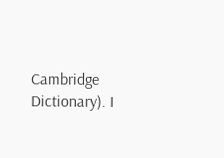Cambridge Dictionary). I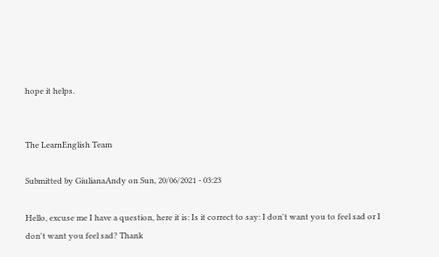hope it helps.


The LearnEnglish Team

Submitted by GiulianaAndy on Sun, 20/06/2021 - 03:23

Hello, excuse me I have a question, here it is: Is it correct to say: I don't want you to feel sad or I don't want you feel sad? Thank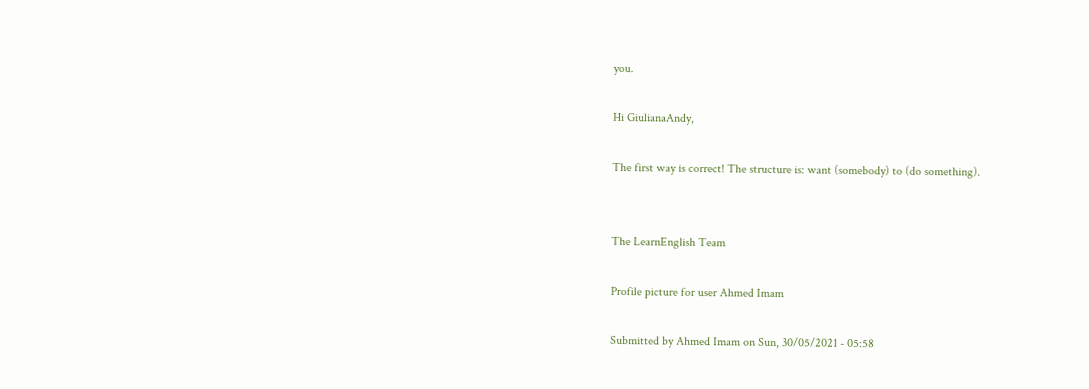you.

Hi GiulianaAndy,

The first way is correct! The structure is: want (somebody) to (do something).


The LearnEnglish Team

Profile picture for user Ahmed Imam

Submitted by Ahmed Imam on Sun, 30/05/2021 - 05:58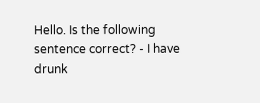Hello. Is the following sentence correct? - I have drunk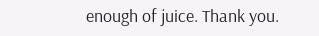enough of juice. Thank you.